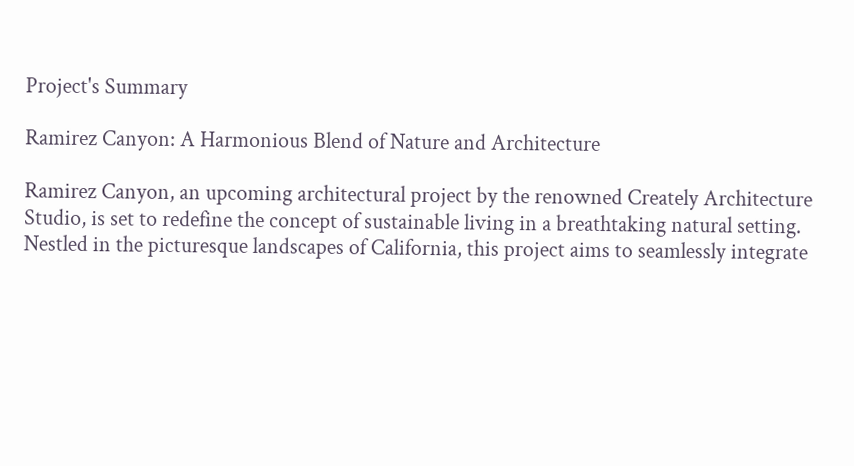Project's Summary

Ramirez Canyon: A Harmonious Blend of Nature and Architecture

Ramirez Canyon, an upcoming architectural project by the renowned Creately Architecture Studio, is set to redefine the concept of sustainable living in a breathtaking natural setting. Nestled in the picturesque landscapes of California, this project aims to seamlessly integrate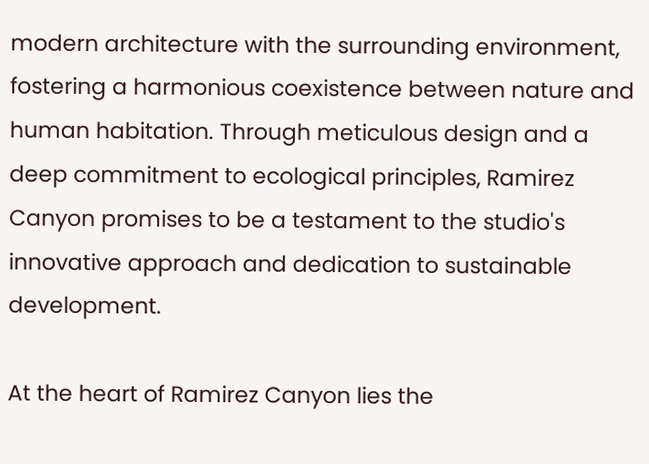modern architecture with the surrounding environment, fostering a harmonious coexistence between nature and human habitation. Through meticulous design and a deep commitment to ecological principles, Ramirez Canyon promises to be a testament to the studio's innovative approach and dedication to sustainable development.

At the heart of Ramirez Canyon lies the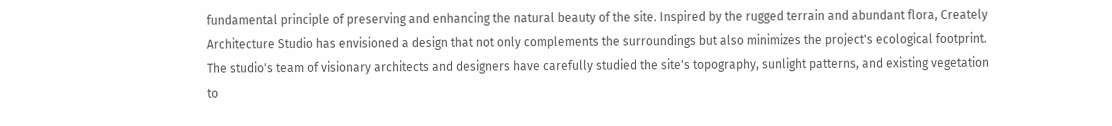fundamental principle of preserving and enhancing the natural beauty of the site. Inspired by the rugged terrain and abundant flora, Creately Architecture Studio has envisioned a design that not only complements the surroundings but also minimizes the project's ecological footprint. The studio's team of visionary architects and designers have carefully studied the site's topography, sunlight patterns, and existing vegetation to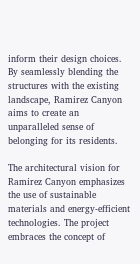inform their design choices. By seamlessly blending the structures with the existing landscape, Ramirez Canyon aims to create an unparalleled sense of belonging for its residents.

The architectural vision for Ramirez Canyon emphasizes the use of sustainable materials and energy-efficient technologies. The project embraces the concept of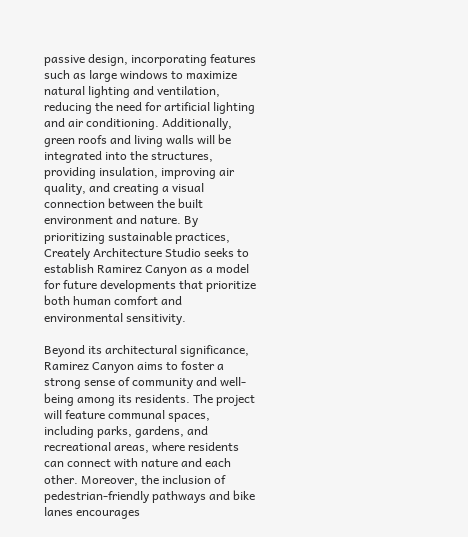passive design, incorporating features such as large windows to maximize natural lighting and ventilation, reducing the need for artificial lighting and air conditioning. Additionally, green roofs and living walls will be integrated into the structures, providing insulation, improving air quality, and creating a visual connection between the built environment and nature. By prioritizing sustainable practices, Creately Architecture Studio seeks to establish Ramirez Canyon as a model for future developments that prioritize both human comfort and environmental sensitivity.

Beyond its architectural significance, Ramirez Canyon aims to foster a strong sense of community and well-being among its residents. The project will feature communal spaces, including parks, gardens, and recreational areas, where residents can connect with nature and each other. Moreover, the inclusion of pedestrian-friendly pathways and bike lanes encourages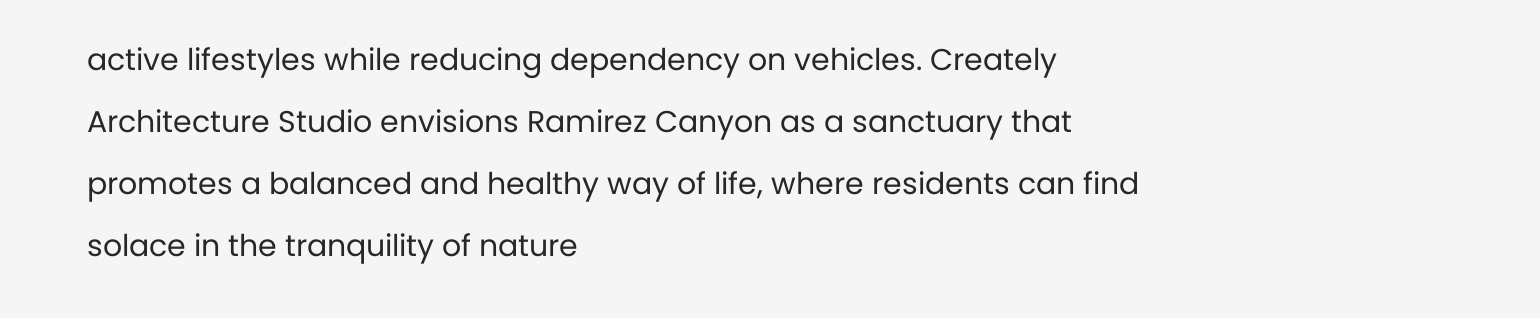active lifestyles while reducing dependency on vehicles. Creately Architecture Studio envisions Ramirez Canyon as a sanctuary that promotes a balanced and healthy way of life, where residents can find solace in the tranquility of nature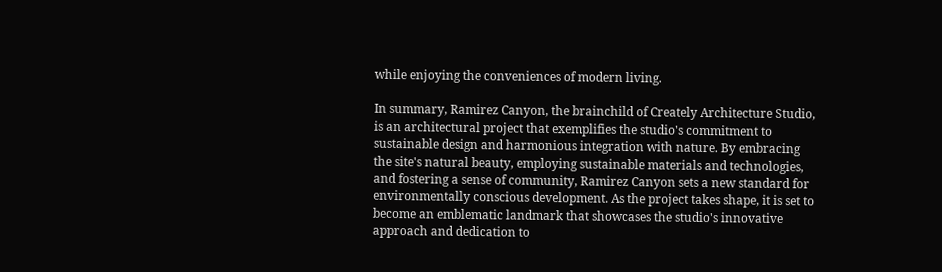while enjoying the conveniences of modern living.

In summary, Ramirez Canyon, the brainchild of Creately Architecture Studio, is an architectural project that exemplifies the studio's commitment to sustainable design and harmonious integration with nature. By embracing the site's natural beauty, employing sustainable materials and technologies, and fostering a sense of community, Ramirez Canyon sets a new standard for environmentally conscious development. As the project takes shape, it is set to become an emblematic landmark that showcases the studio's innovative approach and dedication to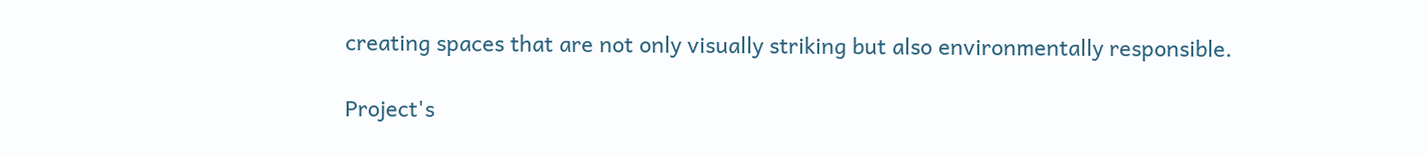creating spaces that are not only visually striking but also environmentally responsible.

Project's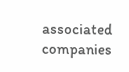associated companies